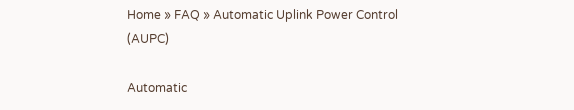Home » FAQ » Automatic Uplink Power Control (AUPC)

Automatic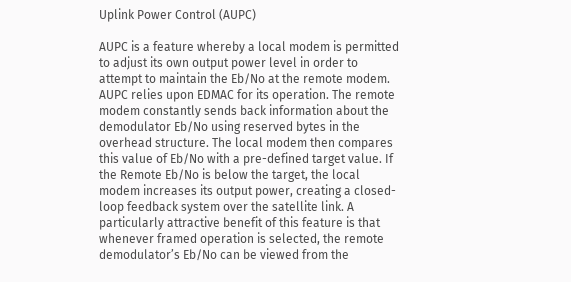Uplink Power Control (AUPC)

AUPC is a feature whereby a local modem is permitted to adjust its own output power level in order to attempt to maintain the Eb/No at the remote modem. AUPC relies upon EDMAC for its operation. The remote modem constantly sends back information about the demodulator Eb/No using reserved bytes in the overhead structure. The local modem then compares this value of Eb/No with a pre-defined target value. If the Remote Eb/No is below the target, the local modem increases its output power, creating a closed-loop feedback system over the satellite link. A particularly attractive benefit of this feature is that whenever framed operation is selected, the remote demodulator’s Eb/No can be viewed from the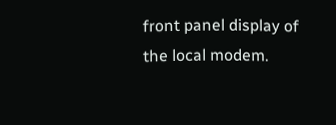front panel display of the local modem.